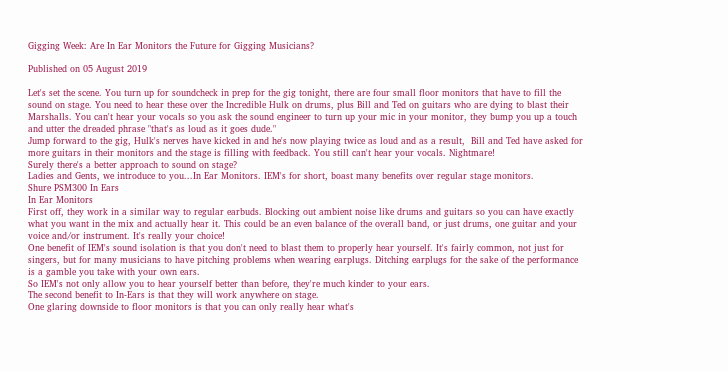Gigging Week: Are In Ear Monitors the Future for Gigging Musicians?

Published on 05 August 2019

Let's set the scene. You turn up for soundcheck in prep for the gig tonight, there are four small floor monitors that have to fill the sound on stage. You need to hear these over the Incredible Hulk on drums, plus Bill and Ted on guitars who are dying to blast their Marshalls. You can't hear your vocals so you ask the sound engineer to turn up your mic in your monitor, they bump you up a touch and utter the dreaded phrase "that's as loud as it goes dude."
Jump forward to the gig, Hulk's nerves have kicked in and he's now playing twice as loud and as a result,  Bill and Ted have asked for more guitars in their monitors and the stage is filling with feedback. You still can't hear your vocals. Nightmare!
Surely there's a better approach to sound on stage?
Ladies and Gents, we introduce to you...In Ear Monitors. IEM's for short, boast many benefits over regular stage monitors.
Shure PSM300 In Ears
In Ear Monitors
First off, they work in a similar way to regular earbuds. Blocking out ambient noise like drums and guitars so you can have exactly what you want in the mix and actually hear it. This could be an even balance of the overall band, or just drums, one guitar and your voice and/or instrument. It's really your choice!
One benefit of IEM's sound isolation is that you don't need to blast them to properly hear yourself. It's fairly common, not just for singers, but for many musicians to have pitching problems when wearing earplugs. Ditching earplugs for the sake of the performance is a gamble you take with your own ears.
So IEM's not only allow you to hear yourself better than before, they're much kinder to your ears.
The second benefit to In-Ears is that they will work anywhere on stage.
One glaring downside to floor monitors is that you can only really hear what's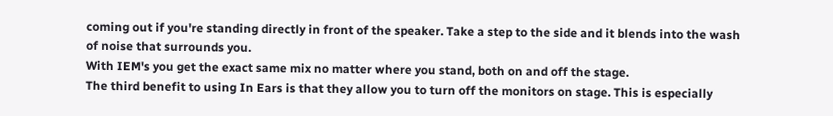coming out if you're standing directly in front of the speaker. Take a step to the side and it blends into the wash of noise that surrounds you.
With IEM's you get the exact same mix no matter where you stand, both on and off the stage.
The third benefit to using In Ears is that they allow you to turn off the monitors on stage. This is especially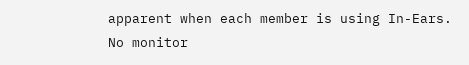apparent when each member is using In-Ears.
No monitor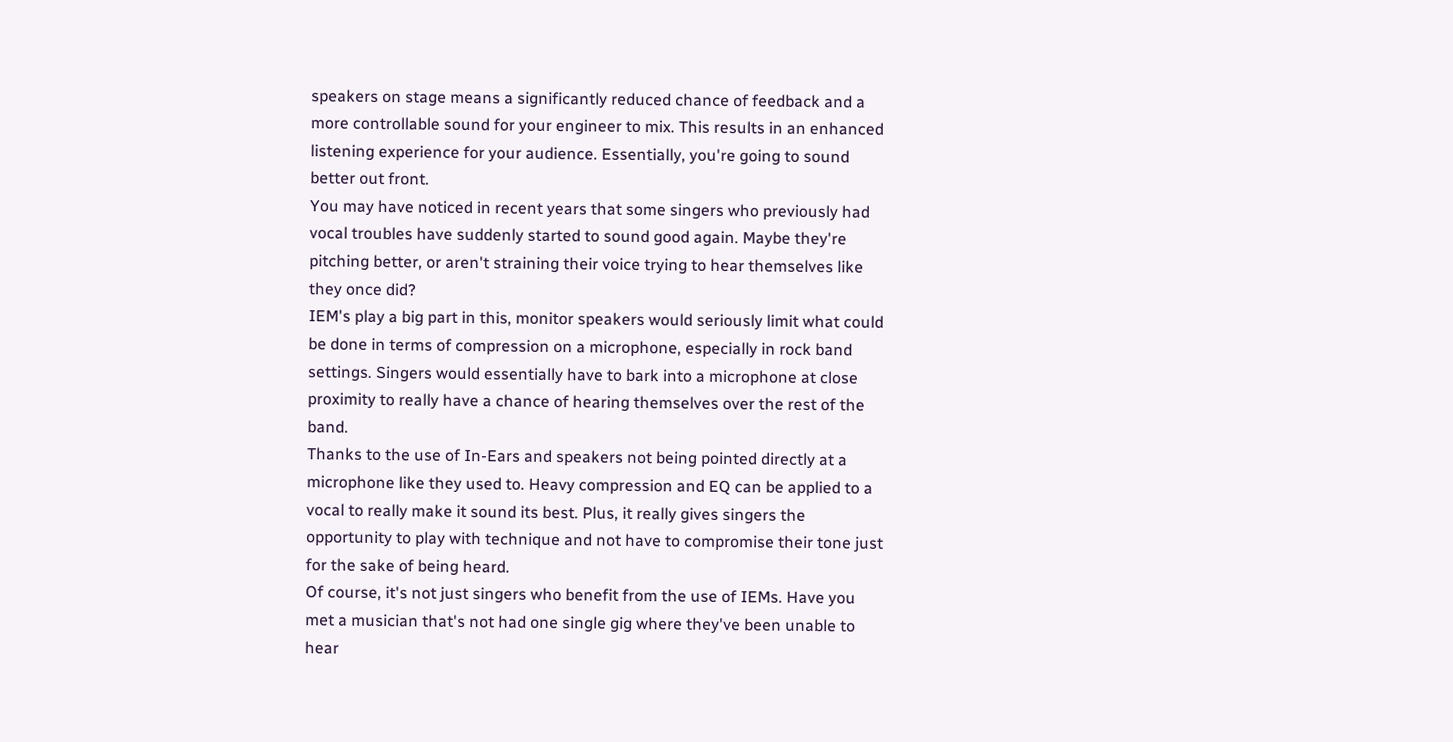speakers on stage means a significantly reduced chance of feedback and a more controllable sound for your engineer to mix. This results in an enhanced listening experience for your audience. Essentially, you're going to sound better out front.
You may have noticed in recent years that some singers who previously had vocal troubles have suddenly started to sound good again. Maybe they're pitching better, or aren't straining their voice trying to hear themselves like they once did?
IEM's play a big part in this, monitor speakers would seriously limit what could be done in terms of compression on a microphone, especially in rock band settings. Singers would essentially have to bark into a microphone at close proximity to really have a chance of hearing themselves over the rest of the band.
Thanks to the use of In-Ears and speakers not being pointed directly at a microphone like they used to. Heavy compression and EQ can be applied to a vocal to really make it sound its best. Plus, it really gives singers the opportunity to play with technique and not have to compromise their tone just for the sake of being heard.
Of course, it's not just singers who benefit from the use of IEMs. Have you met a musician that's not had one single gig where they've been unable to hear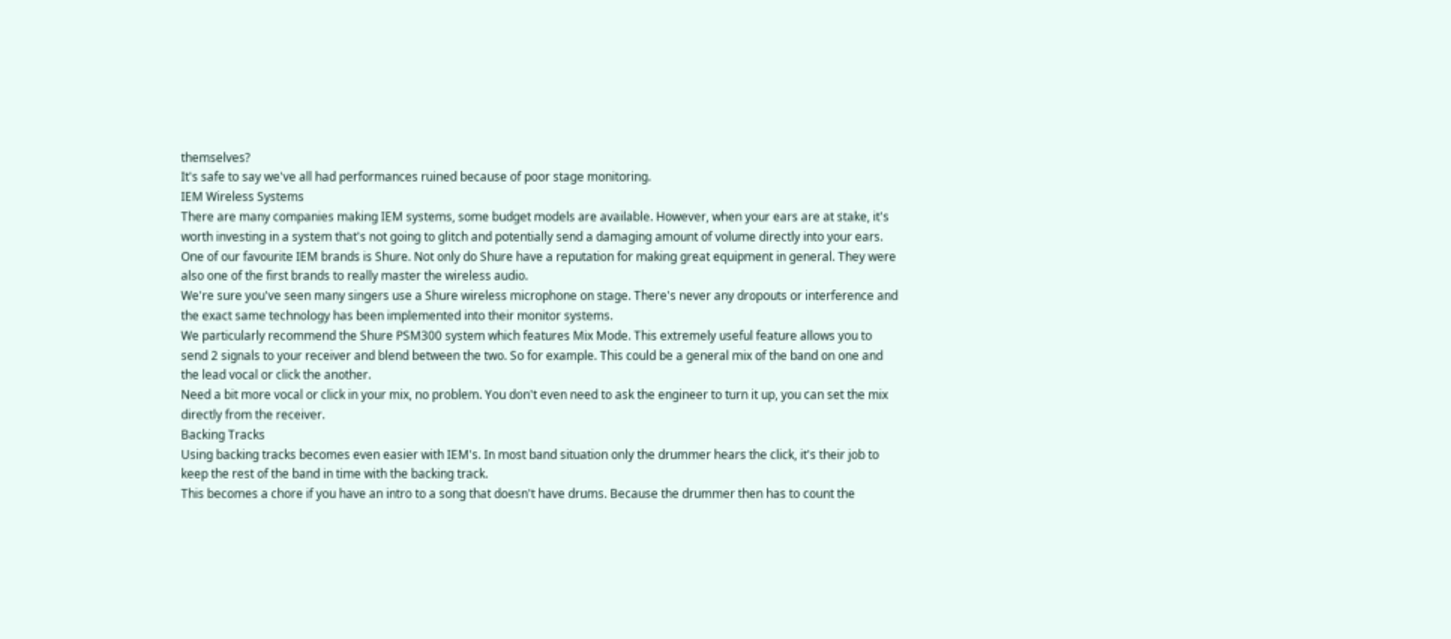themselves?
It's safe to say we've all had performances ruined because of poor stage monitoring.
IEM Wireless Systems
There are many companies making IEM systems, some budget models are available. However, when your ears are at stake, it's worth investing in a system that's not going to glitch and potentially send a damaging amount of volume directly into your ears.
One of our favourite IEM brands is Shure. Not only do Shure have a reputation for making great equipment in general. They were also one of the first brands to really master the wireless audio.
We're sure you've seen many singers use a Shure wireless microphone on stage. There's never any dropouts or interference and the exact same technology has been implemented into their monitor systems.
We particularly recommend the Shure PSM300 system which features Mix Mode. This extremely useful feature allows you to send 2 signals to your receiver and blend between the two. So for example. This could be a general mix of the band on one and the lead vocal or click the another.
Need a bit more vocal or click in your mix, no problem. You don't even need to ask the engineer to turn it up, you can set the mix directly from the receiver.
Backing Tracks
Using backing tracks becomes even easier with IEM's. In most band situation only the drummer hears the click, it's their job to keep the rest of the band in time with the backing track.
This becomes a chore if you have an intro to a song that doesn't have drums. Because the drummer then has to count the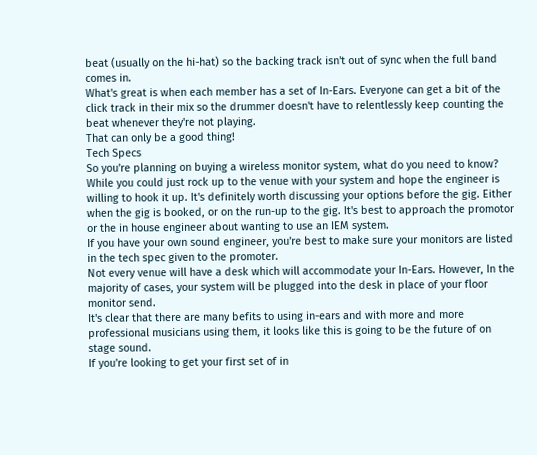beat (usually on the hi-hat) so the backing track isn't out of sync when the full band comes in.
What's great is when each member has a set of In-Ears. Everyone can get a bit of the click track in their mix so the drummer doesn't have to relentlessly keep counting the beat whenever they're not playing.
That can only be a good thing!
Tech Specs
So you're planning on buying a wireless monitor system, what do you need to know?
While you could just rock up to the venue with your system and hope the engineer is willing to hook it up. It's definitely worth discussing your options before the gig. Either when the gig is booked, or on the run-up to the gig. It's best to approach the promotor or the in house engineer about wanting to use an IEM system.
If you have your own sound engineer, you're best to make sure your monitors are listed in the tech spec given to the promoter.
Not every venue will have a desk which will accommodate your In-Ears. However, In the majority of cases, your system will be plugged into the desk in place of your floor monitor send.
It's clear that there are many befits to using in-ears and with more and more professional musicians using them, it looks like this is going to be the future of on stage sound.
If you're looking to get your first set of in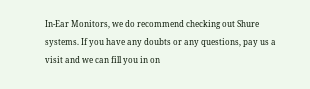In-Ear Monitors, we do recommend checking out Shure systems. If you have any doubts or any questions, pay us a visit and we can fill you in on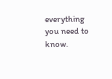everything you need to know.